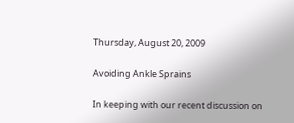Thursday, August 20, 2009

Avoiding Ankle Sprains

In keeping with our recent discussion on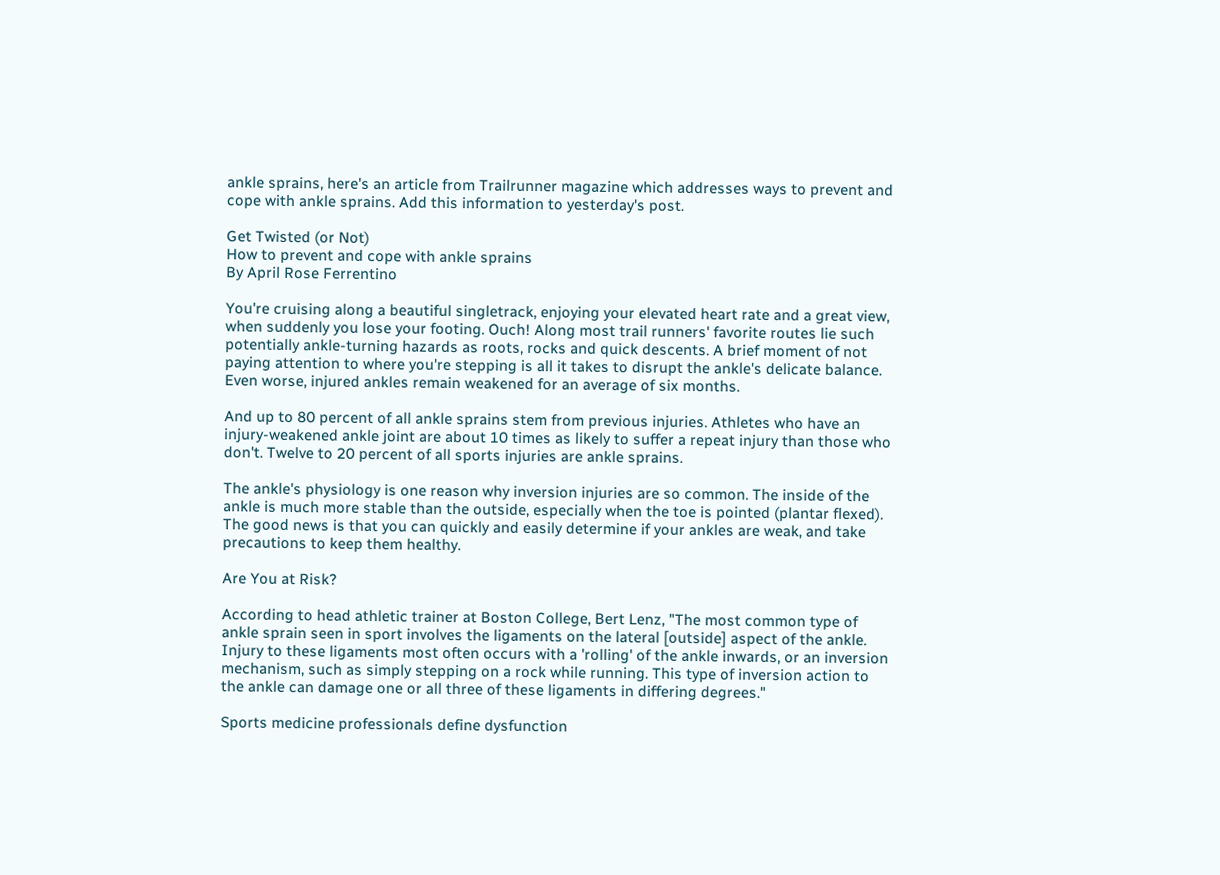ankle sprains, here's an article from Trailrunner magazine which addresses ways to prevent and cope with ankle sprains. Add this information to yesterday's post.

Get Twisted (or Not)
How to prevent and cope with ankle sprains
By April Rose Ferrentino

You're cruising along a beautiful singletrack, enjoying your elevated heart rate and a great view, when suddenly you lose your footing. Ouch! Along most trail runners' favorite routes lie such potentially ankle-turning hazards as roots, rocks and quick descents. A brief moment of not paying attention to where you're stepping is all it takes to disrupt the ankle's delicate balance. Even worse, injured ankles remain weakened for an average of six months.

And up to 80 percent of all ankle sprains stem from previous injuries. Athletes who have an injury-weakened ankle joint are about 10 times as likely to suffer a repeat injury than those who don't. Twelve to 20 percent of all sports injuries are ankle sprains.

The ankle's physiology is one reason why inversion injuries are so common. The inside of the ankle is much more stable than the outside, especially when the toe is pointed (plantar flexed). The good news is that you can quickly and easily determine if your ankles are weak, and take precautions to keep them healthy.

Are You at Risk?

According to head athletic trainer at Boston College, Bert Lenz, "The most common type of ankle sprain seen in sport involves the ligaments on the lateral [outside] aspect of the ankle. Injury to these ligaments most often occurs with a 'rolling' of the ankle inwards, or an inversion mechanism, such as simply stepping on a rock while running. This type of inversion action to the ankle can damage one or all three of these ligaments in differing degrees."

Sports medicine professionals define dysfunction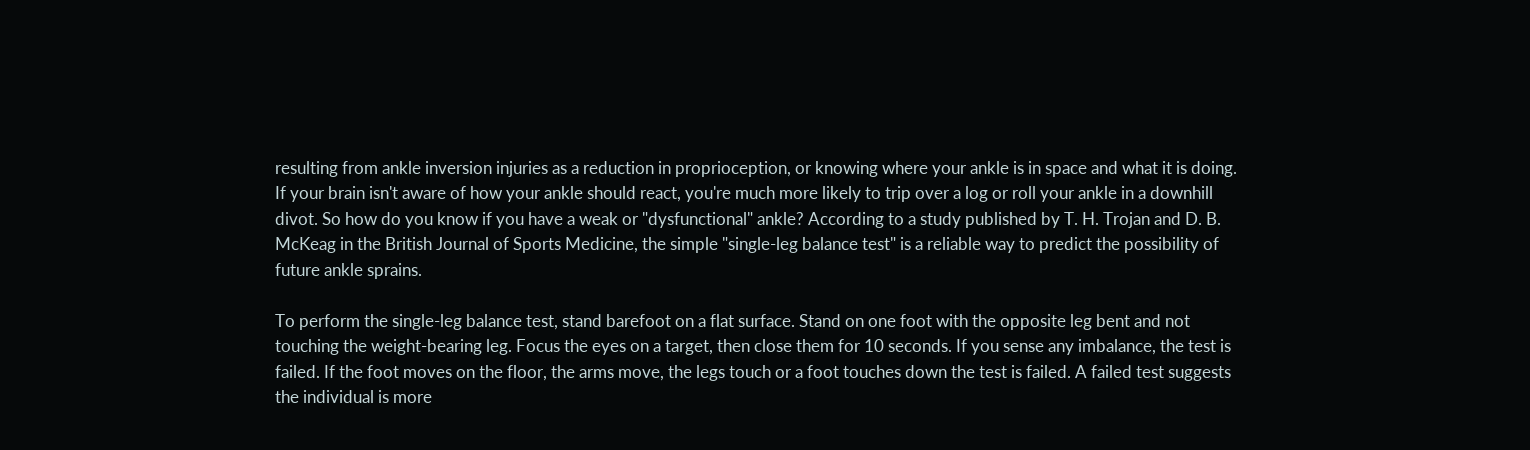resulting from ankle inversion injuries as a reduction in proprioception, or knowing where your ankle is in space and what it is doing. If your brain isn't aware of how your ankle should react, you're much more likely to trip over a log or roll your ankle in a downhill divot. So how do you know if you have a weak or "dysfunctional" ankle? According to a study published by T. H. Trojan and D. B. McKeag in the British Journal of Sports Medicine, the simple "single-leg balance test" is a reliable way to predict the possibility of future ankle sprains.

To perform the single-leg balance test, stand barefoot on a flat surface. Stand on one foot with the opposite leg bent and not touching the weight-bearing leg. Focus the eyes on a target, then close them for 10 seconds. If you sense any imbalance, the test is failed. If the foot moves on the floor, the arms move, the legs touch or a foot touches down the test is failed. A failed test suggests the individual is more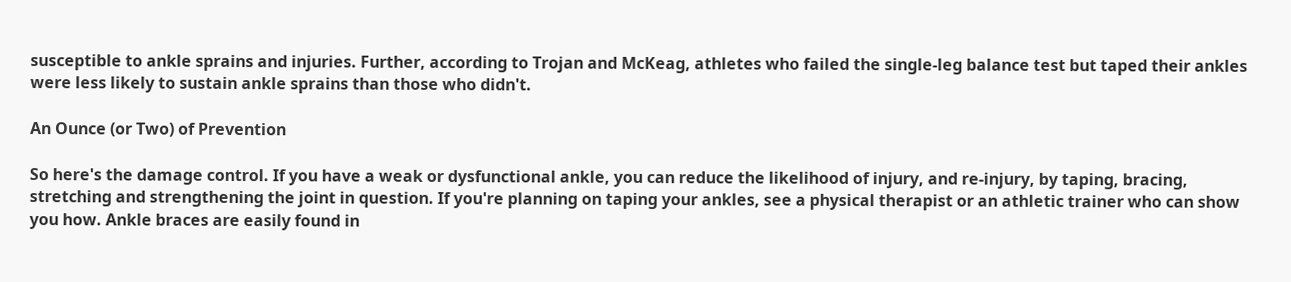susceptible to ankle sprains and injuries. Further, according to Trojan and McKeag, athletes who failed the single-leg balance test but taped their ankles were less likely to sustain ankle sprains than those who didn't.

An Ounce (or Two) of Prevention

So here's the damage control. If you have a weak or dysfunctional ankle, you can reduce the likelihood of injury, and re-injury, by taping, bracing, stretching and strengthening the joint in question. If you're planning on taping your ankles, see a physical therapist or an athletic trainer who can show you how. Ankle braces are easily found in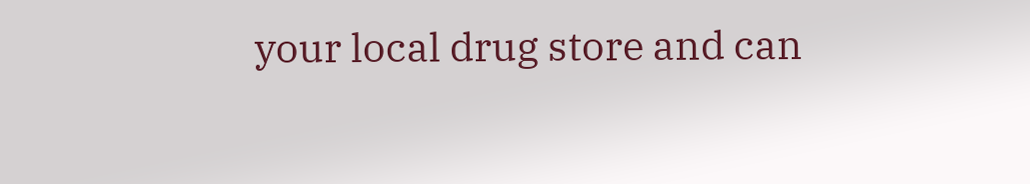your local drug store and can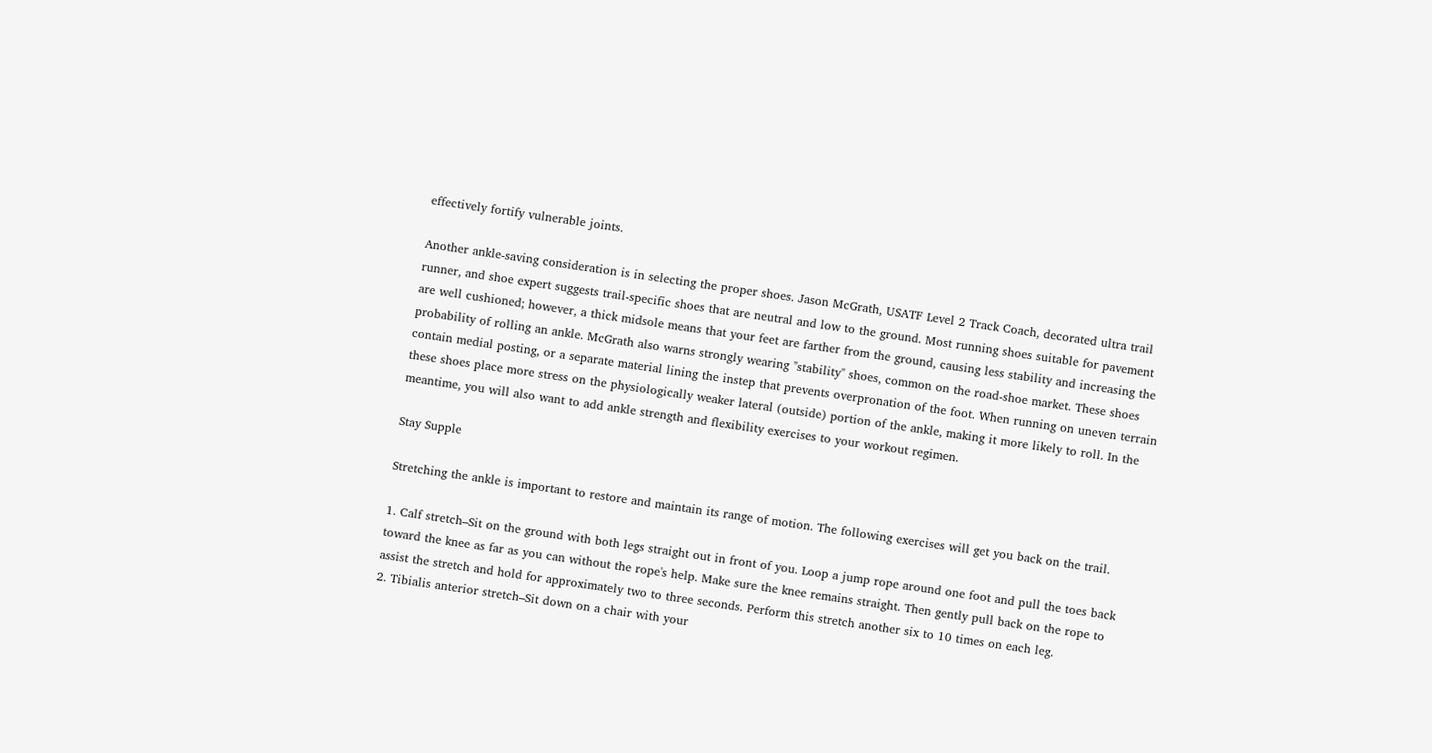effectively fortify vulnerable joints.

Another ankle-saving consideration is in selecting the proper shoes. Jason McGrath, USATF Level 2 Track Coach, decorated ultra trail runner, and shoe expert suggests trail-specific shoes that are neutral and low to the ground. Most running shoes suitable for pavement are well cushioned; however, a thick midsole means that your feet are farther from the ground, causing less stability and increasing the probability of rolling an ankle. McGrath also warns strongly wearing "stability" shoes, common on the road-shoe market. These shoes contain medial posting, or a separate material lining the instep that prevents overpronation of the foot. When running on uneven terrain these shoes place more stress on the physiologically weaker lateral (outside) portion of the ankle, making it more likely to roll. In the meantime, you will also want to add ankle strength and flexibility exercises to your workout regimen.

Stay Supple

Stretching the ankle is important to restore and maintain its range of motion. The following exercises will get you back on the trail.

1. Calf stretch–Sit on the ground with both legs straight out in front of you. Loop a jump rope around one foot and pull the toes back toward the knee as far as you can without the rope's help. Make sure the knee remains straight. Then gently pull back on the rope to assist the stretch and hold for approximately two to three seconds. Perform this stretch another six to 10 times on each leg.
2. Tibialis anterior stretch–Sit down on a chair with your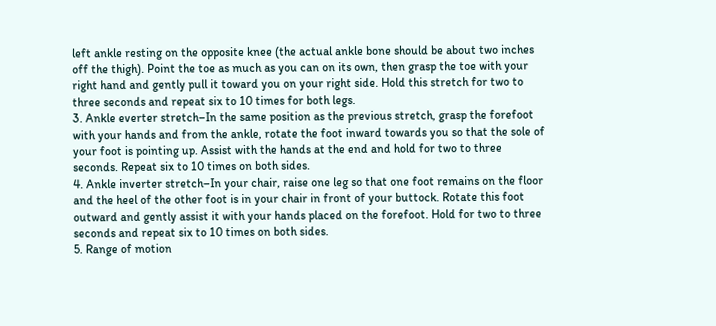left ankle resting on the opposite knee (the actual ankle bone should be about two inches off the thigh). Point the toe as much as you can on its own, then grasp the toe with your right hand and gently pull it toward you on your right side. Hold this stretch for two to three seconds and repeat six to 10 times for both legs.
3. Ankle everter stretch–In the same position as the previous stretch, grasp the forefoot with your hands and from the ankle, rotate the foot inward towards you so that the sole of your foot is pointing up. Assist with the hands at the end and hold for two to three seconds. Repeat six to 10 times on both sides.
4. Ankle inverter stretch–In your chair, raise one leg so that one foot remains on the floor and the heel of the other foot is in your chair in front of your buttock. Rotate this foot outward and gently assist it with your hands placed on the forefoot. Hold for two to three seconds and repeat six to 10 times on both sides.
5. Range of motion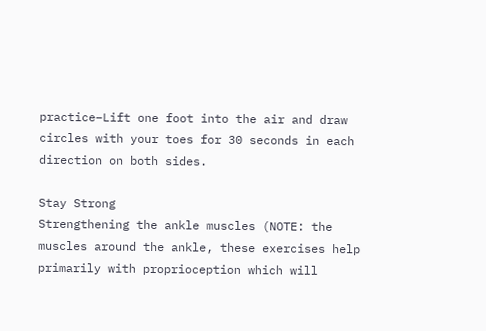practice–Lift one foot into the air and draw circles with your toes for 30 seconds in each direction on both sides.

Stay Strong
Strengthening the ankle muscles (NOTE: the muscles around the ankle, these exercises help primarily with proprioception which will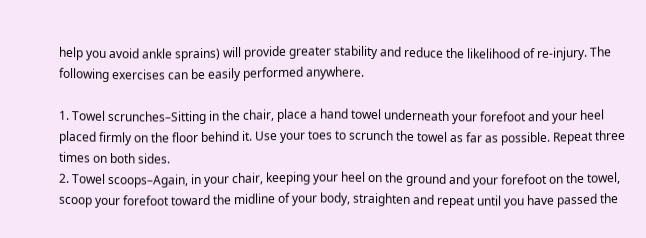help you avoid ankle sprains) will provide greater stability and reduce the likelihood of re-injury. The following exercises can be easily performed anywhere.

1. Towel scrunches–Sitting in the chair, place a hand towel underneath your forefoot and your heel placed firmly on the floor behind it. Use your toes to scrunch the towel as far as possible. Repeat three times on both sides.
2. Towel scoops–Again, in your chair, keeping your heel on the ground and your forefoot on the towel, scoop your forefoot toward the midline of your body, straighten and repeat until you have passed the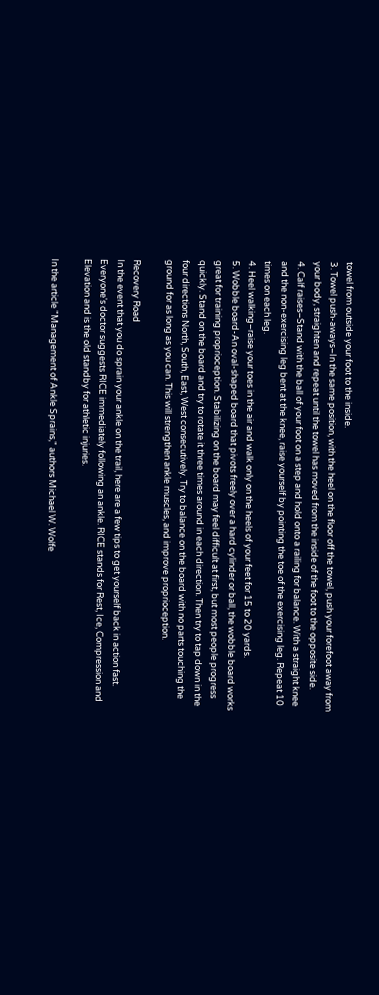towel from outside your foot to the inside.
3. Towel push-aways–In the same position, with the heel on the floor off the towel, push your forefoot away from your body, straighten and repeat until the towel has moved from the inside of the foot to the opposite side.
4. Calf raises–Stand with the ball of your foot on a step and hold onto a railing for balance. With a straight knee and the non-exercising leg bent at the knee, raise yourself by pointing the toe of the exercising leg. Repeat 10 times on each leg.
4. Heel walking–raise your toes in the air and walk only on the heels of your feet for 15 to 20 yards.
5. Wobble board-An oval-shaped board that pivots freely over a hard cylinder or ball, the wobble board works great for training proprioception. Stabilizing on the board may feel difficult at first, but most people progress quickly. Stand on the board and try to rotate it three times around in each direction. Then try to tap down in the four directions North, South, East, West consecutively. Try to balance on the board with no parts touching the ground for as long as you can. This will strengthen ankle muscles, and improve proprioception.

Recovery Road
In the event that you do sprain your ankle on the trail, here are a few tips to get yourself back in action fast. Everyone's doctor suggests RICE immediately following an ankle. RICE stands for Rest, Ice, Compression and Elevation and is the old standby for athletic injuries.

In the article "Management of Ankle Sprains," authors Michael W. Wolfe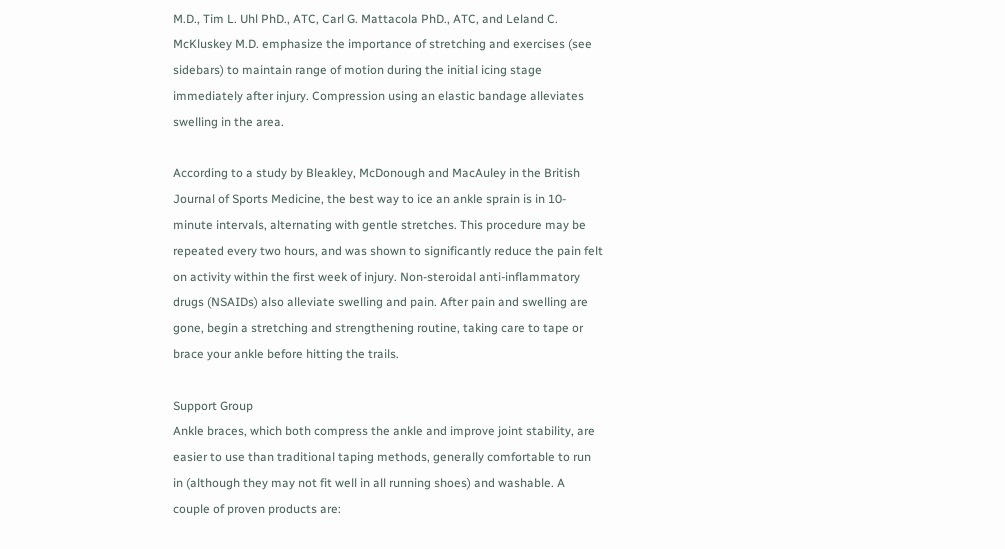M.D., Tim L. Uhl PhD., ATC, Carl G. Mattacola PhD., ATC, and Leland C. McKluskey M.D. emphasize the importance of stretching and exercises (see sidebars) to maintain range of motion during the initial icing stage immediately after injury. Compression using an elastic bandage alleviates swelling in the area.

According to a study by Bleakley, McDonough and MacAuley in the British Journal of Sports Medicine, the best way to ice an ankle sprain is in 10-minute intervals, alternating with gentle stretches. This procedure may be repeated every two hours, and was shown to significantly reduce the pain felt on activity within the first week of injury. Non-steroidal anti-inflammatory drugs (NSAIDs) also alleviate swelling and pain. After pain and swelling are gone, begin a stretching and strengthening routine, taking care to tape or brace your ankle before hitting the trails.

Support Group
Ankle braces, which both compress the ankle and improve joint stability, are easier to use than traditional taping methods, generally comfortable to run in (although they may not fit well in all running shoes) and washable. A couple of proven products are: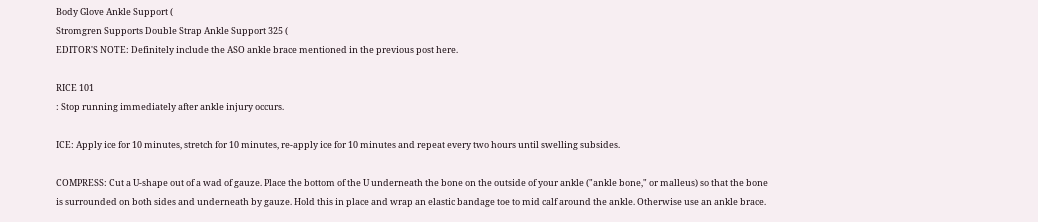Body Glove Ankle Support (
Stromgren Supports Double Strap Ankle Support 325 (
EDITOR'S NOTE: Definitely include the ASO ankle brace mentioned in the previous post here.

RICE 101
: Stop running immediately after ankle injury occurs.

ICE: Apply ice for 10 minutes, stretch for 10 minutes, re-apply ice for 10 minutes and repeat every two hours until swelling subsides.

COMPRESS: Cut a U-shape out of a wad of gauze. Place the bottom of the U underneath the bone on the outside of your ankle ("ankle bone," or malleus) so that the bone is surrounded on both sides and underneath by gauze. Hold this in place and wrap an elastic bandage toe to mid calf around the ankle. Otherwise use an ankle brace.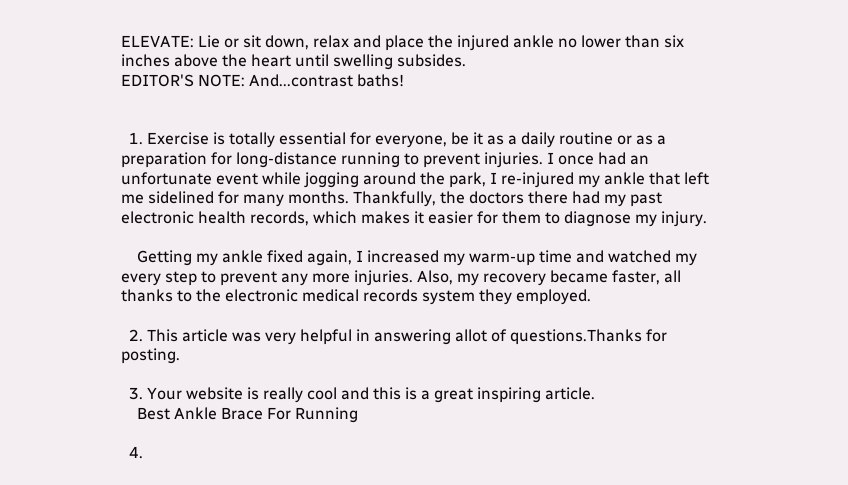ELEVATE: Lie or sit down, relax and place the injured ankle no lower than six inches above the heart until swelling subsides.
EDITOR'S NOTE: And...contrast baths!


  1. Exercise is totally essential for everyone, be it as a daily routine or as a preparation for long-distance running to prevent injuries. I once had an unfortunate event while jogging around the park, I re-injured my ankle that left me sidelined for many months. Thankfully, the doctors there had my past electronic health records, which makes it easier for them to diagnose my injury.

    Getting my ankle fixed again, I increased my warm-up time and watched my every step to prevent any more injuries. Also, my recovery became faster, all thanks to the electronic medical records system they employed.

  2. This article was very helpful in answering allot of questions.Thanks for posting.

  3. Your website is really cool and this is a great inspiring article.
    Best Ankle Brace For Running

  4.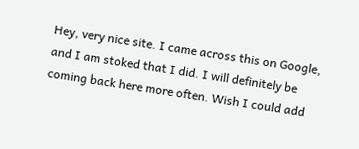Hey, very nice site. I came across this on Google, and I am stoked that I did. I will definitely be coming back here more often. Wish I could add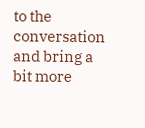to the conversation and bring a bit more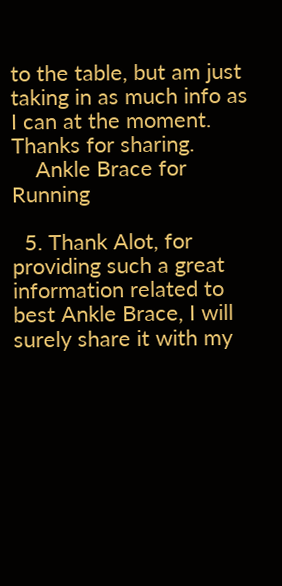to the table, but am just taking in as much info as I can at the moment. Thanks for sharing.
    Ankle Brace for Running

  5. Thank Alot, for providing such a great information related to best Ankle Brace, I will surely share it with my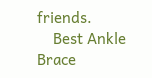friends.
    Best Ankle Brace